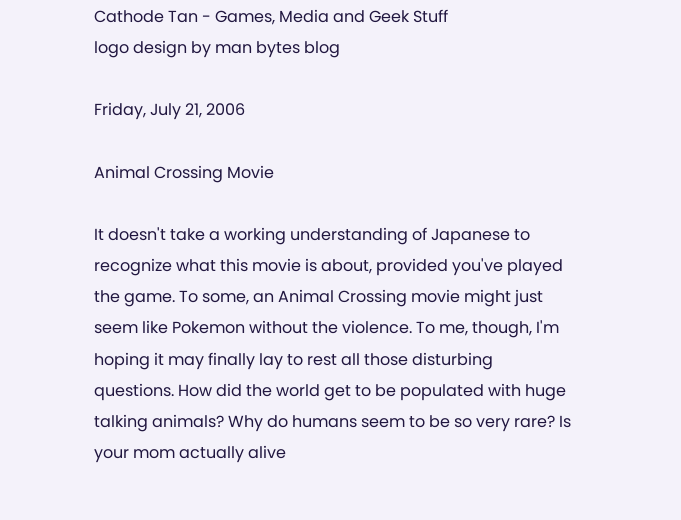Cathode Tan - Games, Media and Geek Stuff
logo design by man bytes blog

Friday, July 21, 2006

Animal Crossing Movie

It doesn't take a working understanding of Japanese to recognize what this movie is about, provided you've played the game. To some, an Animal Crossing movie might just seem like Pokemon without the violence. To me, though, I'm hoping it may finally lay to rest all those disturbing questions. How did the world get to be populated with huge talking animals? Why do humans seem to be so very rare? Is your mom actually alive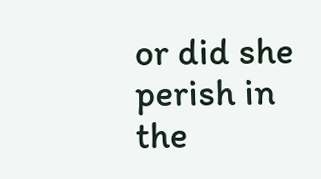or did she perish in the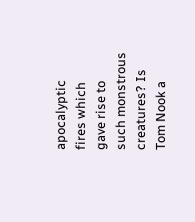apocalyptic fires which gave rise to such monstrous creatures? Is Tom Nook a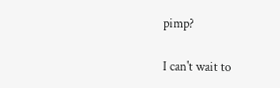pimp?

I can't wait to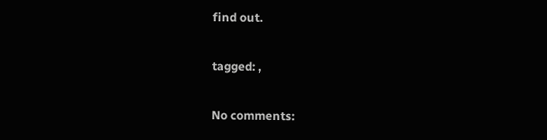find out.

tagged: ,

No comments: